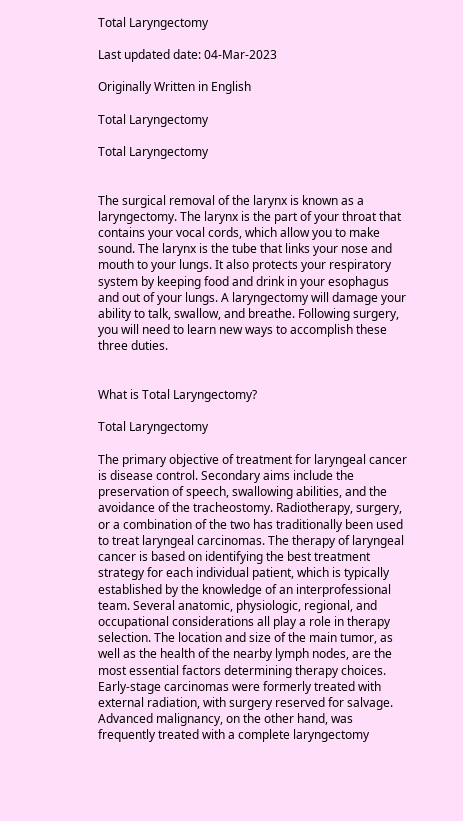Total Laryngectomy

Last updated date: 04-Mar-2023

Originally Written in English

Total Laryngectomy

Total Laryngectomy


The surgical removal of the larynx is known as a laryngectomy. The larynx is the part of your throat that contains your vocal cords, which allow you to make sound. The larynx is the tube that links your nose and mouth to your lungs. It also protects your respiratory system by keeping food and drink in your esophagus and out of your lungs. A laryngectomy will damage your ability to talk, swallow, and breathe. Following surgery, you will need to learn new ways to accomplish these three duties.


What is Total Laryngectomy?

Total Laryngectomy

The primary objective of treatment for laryngeal cancer is disease control. Secondary aims include the preservation of speech, swallowing abilities, and the avoidance of the tracheostomy. Radiotherapy, surgery, or a combination of the two has traditionally been used to treat laryngeal carcinomas. The therapy of laryngeal cancer is based on identifying the best treatment strategy for each individual patient, which is typically established by the knowledge of an interprofessional team. Several anatomic, physiologic, regional, and occupational considerations all play a role in therapy selection. The location and size of the main tumor, as well as the health of the nearby lymph nodes, are the most essential factors determining therapy choices. Early-stage carcinomas were formerly treated with external radiation, with surgery reserved for salvage. Advanced malignancy, on the other hand, was frequently treated with a complete laryngectomy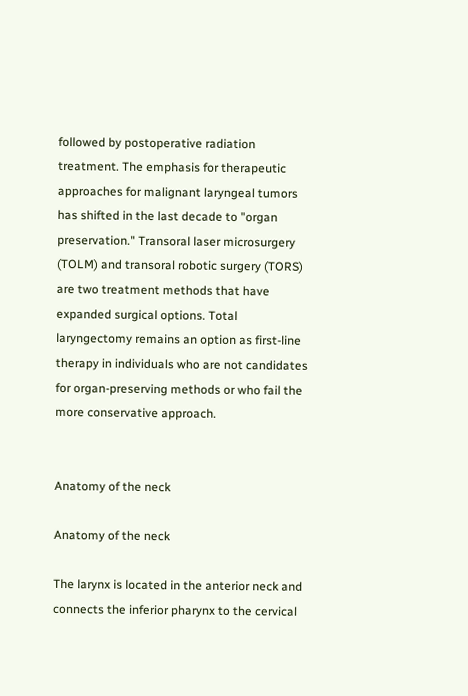followed by postoperative radiation treatment. The emphasis for therapeutic approaches for malignant laryngeal tumors has shifted in the last decade to "organ preservation." Transoral laser microsurgery (TOLM) and transoral robotic surgery (TORS) are two treatment methods that have expanded surgical options. Total laryngectomy remains an option as first-line therapy in individuals who are not candidates for organ-preserving methods or who fail the more conservative approach.


Anatomy of the neck

Anatomy of the neck

The larynx is located in the anterior neck and connects the inferior pharynx to the cervical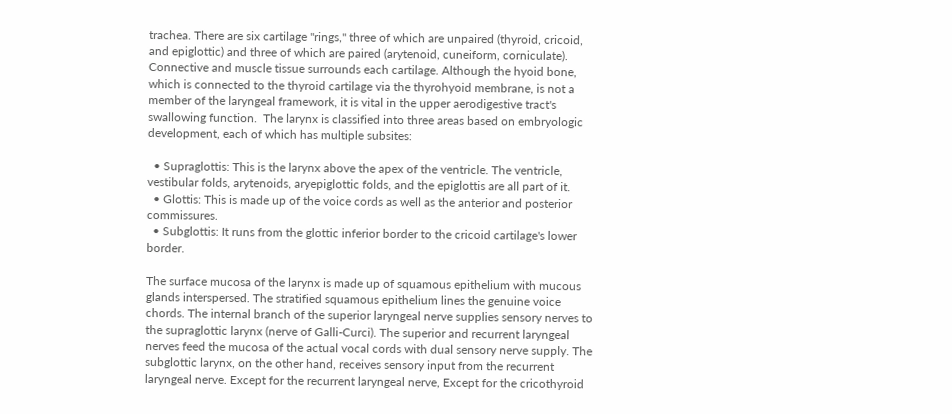trachea. There are six cartilage "rings," three of which are unpaired (thyroid, cricoid, and epiglottic) and three of which are paired (arytenoid, cuneiform, corniculate). Connective and muscle tissue surrounds each cartilage. Although the hyoid bone, which is connected to the thyroid cartilage via the thyrohyoid membrane, is not a member of the laryngeal framework, it is vital in the upper aerodigestive tract's swallowing function.  The larynx is classified into three areas based on embryologic development, each of which has multiple subsites:

  • Supraglottis: This is the larynx above the apex of the ventricle. The ventricle, vestibular folds, arytenoids, aryepiglottic folds, and the epiglottis are all part of it.
  • Glottis: This is made up of the voice cords as well as the anterior and posterior commissures.
  • Subglottis: It runs from the glottic inferior border to the cricoid cartilage's lower border.

The surface mucosa of the larynx is made up of squamous epithelium with mucous glands interspersed. The stratified squamous epithelium lines the genuine voice chords. The internal branch of the superior laryngeal nerve supplies sensory nerves to the supraglottic larynx (nerve of Galli-Curci). The superior and recurrent laryngeal nerves feed the mucosa of the actual vocal cords with dual sensory nerve supply. The subglottic larynx, on the other hand, receives sensory input from the recurrent laryngeal nerve. Except for the recurrent laryngeal nerve, Except for the cricothyroid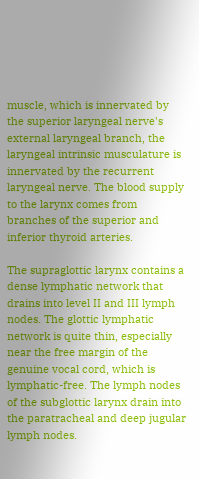muscle, which is innervated by the superior laryngeal nerve's external laryngeal branch, the laryngeal intrinsic musculature is innervated by the recurrent laryngeal nerve. The blood supply to the larynx comes from branches of the superior and inferior thyroid arteries.

The supraglottic larynx contains a dense lymphatic network that drains into level II and III lymph nodes. The glottic lymphatic network is quite thin, especially near the free margin of the genuine vocal cord, which is lymphatic-free. The lymph nodes of the subglottic larynx drain into the paratracheal and deep jugular lymph nodes.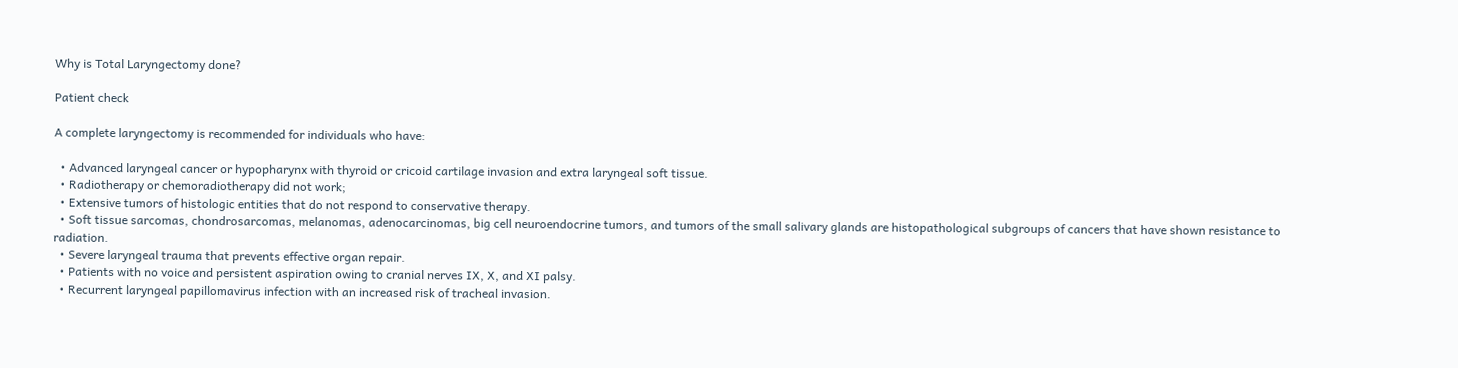Why is Total Laryngectomy done?

Patient check

A complete laryngectomy is recommended for individuals who have:

  • Advanced laryngeal cancer or hypopharynx with thyroid or cricoid cartilage invasion and extra laryngeal soft tissue.
  • Radiotherapy or chemoradiotherapy did not work;
  • Extensive tumors of histologic entities that do not respond to conservative therapy.
  • Soft tissue sarcomas, chondrosarcomas, melanomas, adenocarcinomas, big cell neuroendocrine tumors, and tumors of the small salivary glands are histopathological subgroups of cancers that have shown resistance to radiation.
  • Severe laryngeal trauma that prevents effective organ repair.
  • Patients with no voice and persistent aspiration owing to cranial nerves IX, X, and XI palsy.
  • Recurrent laryngeal papillomavirus infection with an increased risk of tracheal invasion.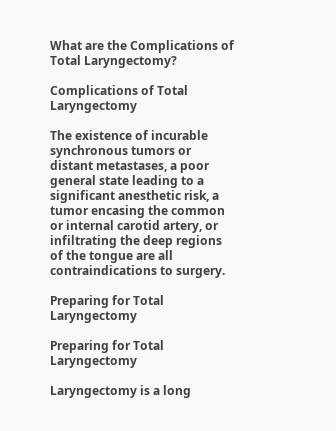What are the Complications of Total Laryngectomy?

Complications of Total Laryngectomy

The existence of incurable synchronous tumors or distant metastases, a poor general state leading to a significant anesthetic risk, a tumor encasing the common or internal carotid artery, or infiltrating the deep regions of the tongue are all contraindications to surgery.

Preparing for Total Laryngectomy

Preparing for Total Laryngectomy

Laryngectomy is a long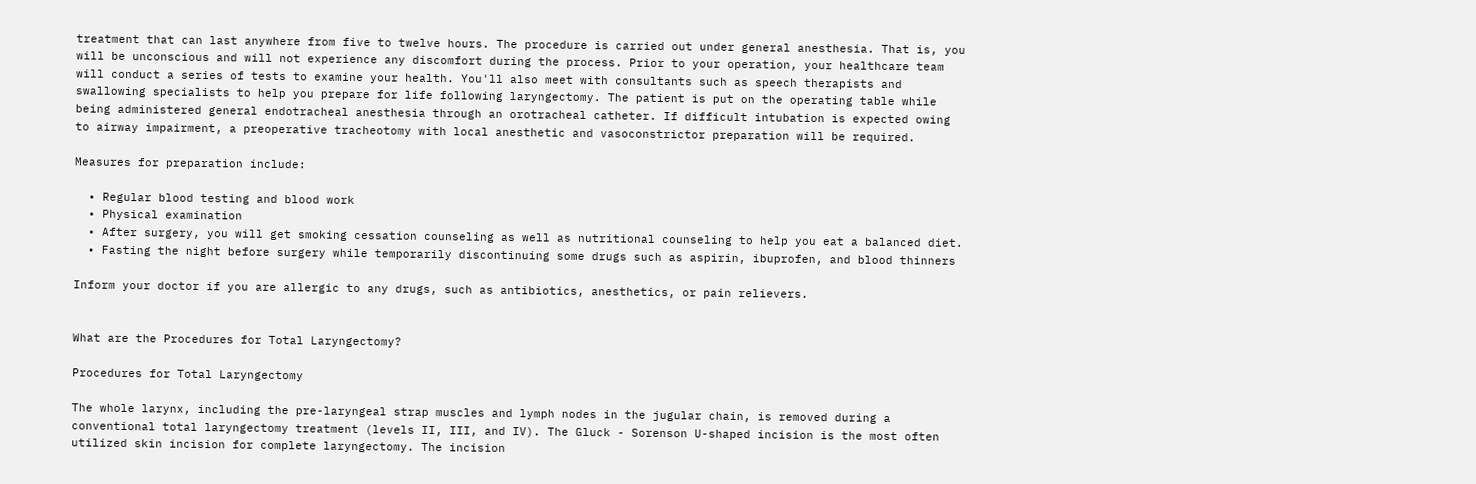treatment that can last anywhere from five to twelve hours. The procedure is carried out under general anesthesia. That is, you will be unconscious and will not experience any discomfort during the process. Prior to your operation, your healthcare team will conduct a series of tests to examine your health. You'll also meet with consultants such as speech therapists and swallowing specialists to help you prepare for life following laryngectomy. The patient is put on the operating table while being administered general endotracheal anesthesia through an orotracheal catheter. If difficult intubation is expected owing to airway impairment, a preoperative tracheotomy with local anesthetic and vasoconstrictor preparation will be required.

Measures for preparation include:

  • Regular blood testing and blood work
  • Physical examination
  • After surgery, you will get smoking cessation counseling as well as nutritional counseling to help you eat a balanced diet.
  • Fasting the night before surgery while temporarily discontinuing some drugs such as aspirin, ibuprofen, and blood thinners

Inform your doctor if you are allergic to any drugs, such as antibiotics, anesthetics, or pain relievers.


What are the Procedures for Total Laryngectomy?

Procedures for Total Laryngectomy

The whole larynx, including the pre-laryngeal strap muscles and lymph nodes in the jugular chain, is removed during a conventional total laryngectomy treatment (levels II, III, and IV). The Gluck - Sorenson U-shaped incision is the most often utilized skin incision for complete laryngectomy. The incision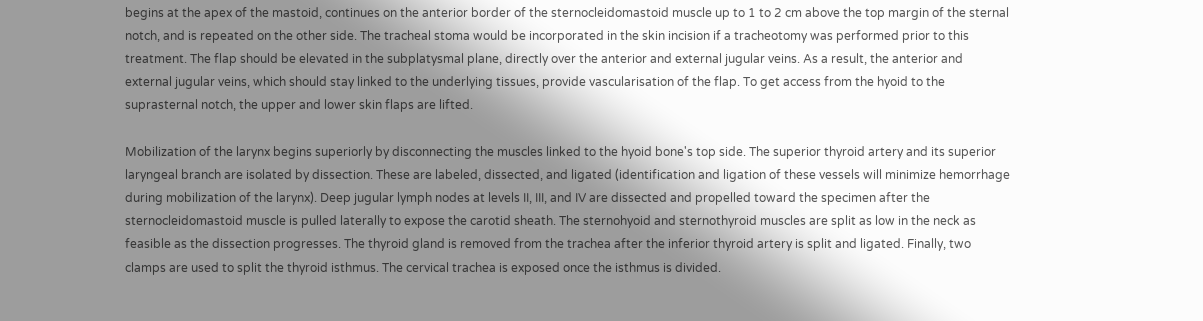begins at the apex of the mastoid, continues on the anterior border of the sternocleidomastoid muscle up to 1 to 2 cm above the top margin of the sternal notch, and is repeated on the other side. The tracheal stoma would be incorporated in the skin incision if a tracheotomy was performed prior to this treatment. The flap should be elevated in the subplatysmal plane, directly over the anterior and external jugular veins. As a result, the anterior and external jugular veins, which should stay linked to the underlying tissues, provide vascularisation of the flap. To get access from the hyoid to the suprasternal notch, the upper and lower skin flaps are lifted.

Mobilization of the larynx begins superiorly by disconnecting the muscles linked to the hyoid bone's top side. The superior thyroid artery and its superior laryngeal branch are isolated by dissection. These are labeled, dissected, and ligated (identification and ligation of these vessels will minimize hemorrhage during mobilization of the larynx). Deep jugular lymph nodes at levels II, III, and IV are dissected and propelled toward the specimen after the sternocleidomastoid muscle is pulled laterally to expose the carotid sheath. The sternohyoid and sternothyroid muscles are split as low in the neck as feasible as the dissection progresses. The thyroid gland is removed from the trachea after the inferior thyroid artery is split and ligated. Finally, two clamps are used to split the thyroid isthmus. The cervical trachea is exposed once the isthmus is divided.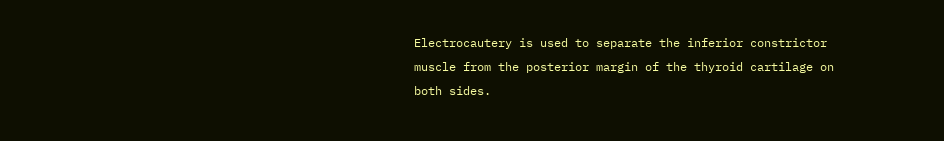Electrocautery is used to separate the inferior constrictor muscle from the posterior margin of the thyroid cartilage on both sides.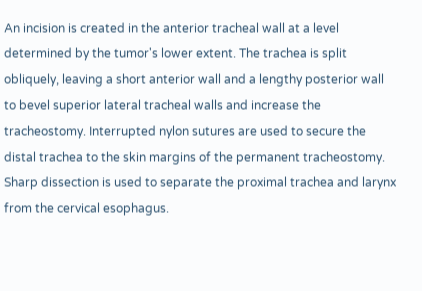An incision is created in the anterior tracheal wall at a level determined by the tumor's lower extent. The trachea is split obliquely, leaving a short anterior wall and a lengthy posterior wall to bevel superior lateral tracheal walls and increase the tracheostomy. Interrupted nylon sutures are used to secure the distal trachea to the skin margins of the permanent tracheostomy. Sharp dissection is used to separate the proximal trachea and larynx from the cervical esophagus.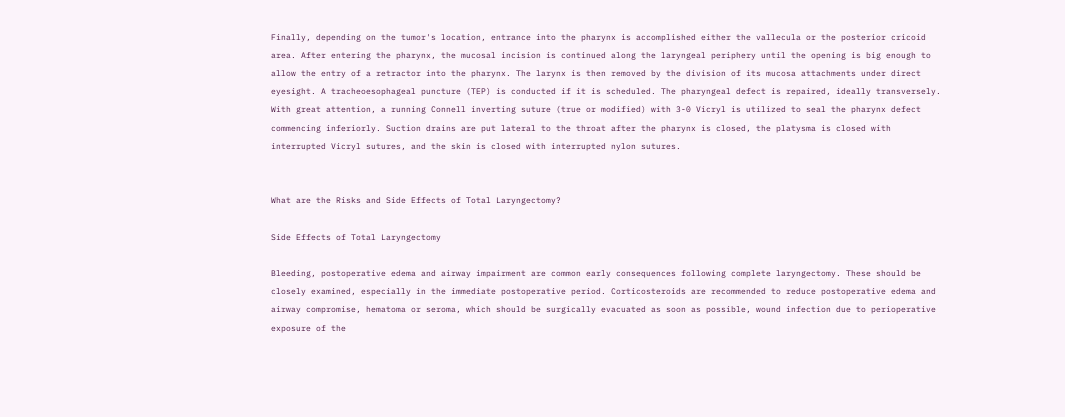Finally, depending on the tumor's location, entrance into the pharynx is accomplished either the vallecula or the posterior cricoid area. After entering the pharynx, the mucosal incision is continued along the laryngeal periphery until the opening is big enough to allow the entry of a retractor into the pharynx. The larynx is then removed by the division of its mucosa attachments under direct eyesight. A tracheoesophageal puncture (TEP) is conducted if it is scheduled. The pharyngeal defect is repaired, ideally transversely. With great attention, a running Connell inverting suture (true or modified) with 3-0 Vicryl is utilized to seal the pharynx defect commencing inferiorly. Suction drains are put lateral to the throat after the pharynx is closed, the platysma is closed with interrupted Vicryl sutures, and the skin is closed with interrupted nylon sutures.


What are the Risks and Side Effects of Total Laryngectomy?

Side Effects of Total Laryngectomy

Bleeding, postoperative edema and airway impairment are common early consequences following complete laryngectomy. These should be closely examined, especially in the immediate postoperative period. Corticosteroids are recommended to reduce postoperative edema and airway compromise, hematoma or seroma, which should be surgically evacuated as soon as possible, wound infection due to perioperative exposure of the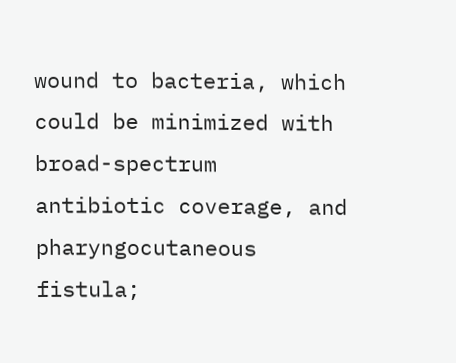wound to bacteria, which could be minimized with broad-spectrum antibiotic coverage, and pharyngocutaneous fistula;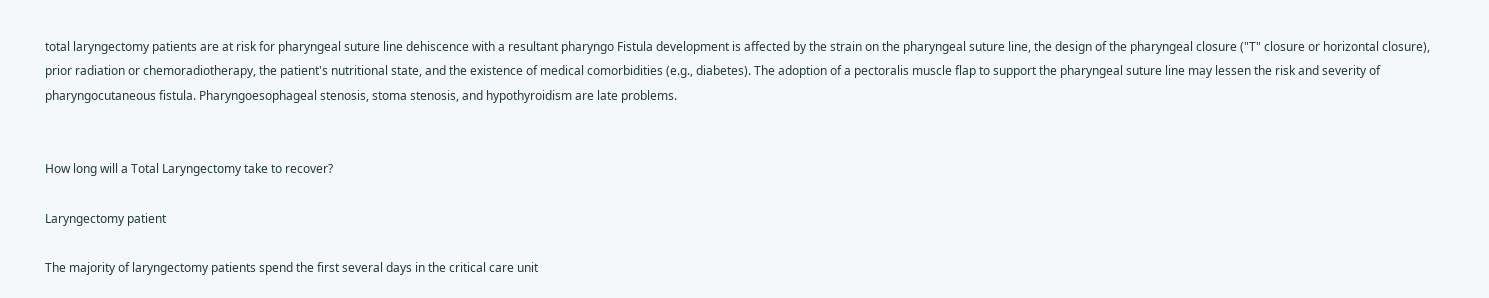total laryngectomy patients are at risk for pharyngeal suture line dehiscence with a resultant pharyngo Fistula development is affected by the strain on the pharyngeal suture line, the design of the pharyngeal closure ("T" closure or horizontal closure), prior radiation or chemoradiotherapy, the patient's nutritional state, and the existence of medical comorbidities (e.g., diabetes). The adoption of a pectoralis muscle flap to support the pharyngeal suture line may lessen the risk and severity of pharyngocutaneous fistula. Pharyngoesophageal stenosis, stoma stenosis, and hypothyroidism are late problems.


How long will a Total Laryngectomy take to recover?

Laryngectomy patient

The majority of laryngectomy patients spend the first several days in the critical care unit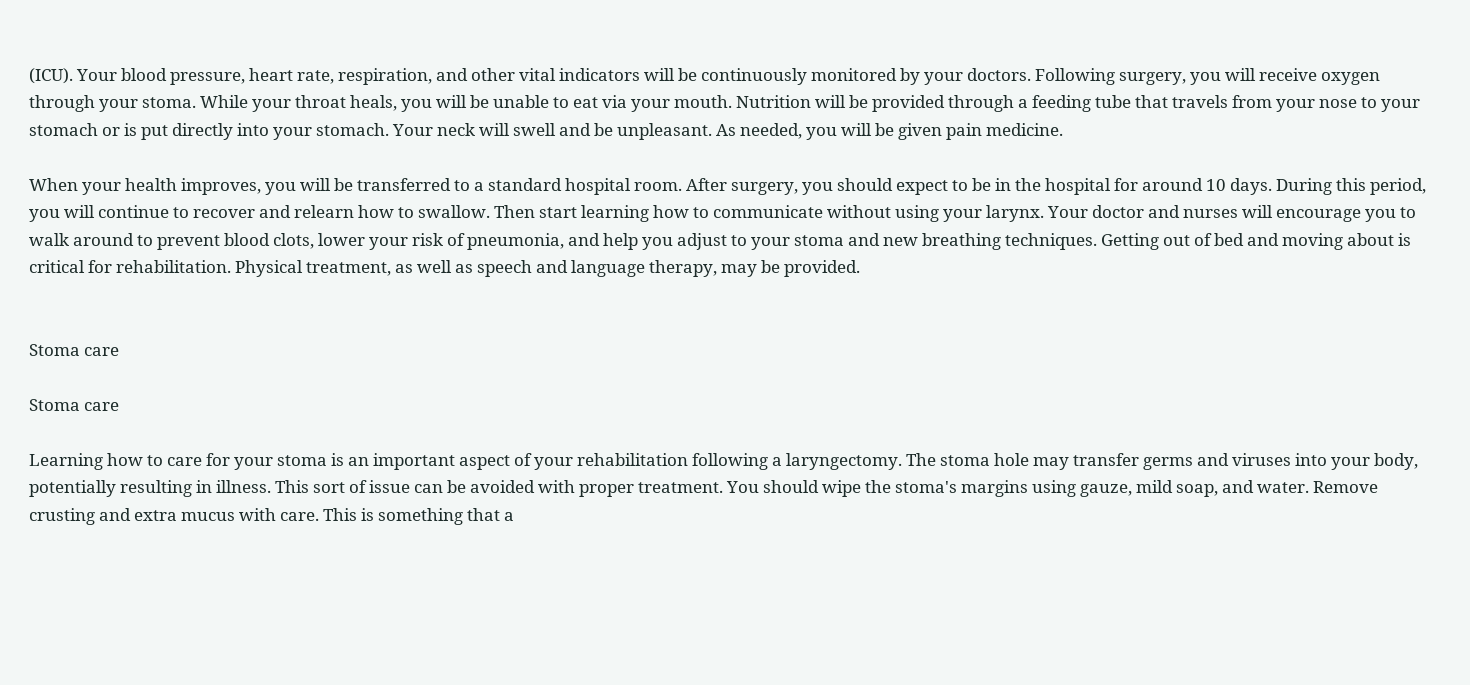(ICU). Your blood pressure, heart rate, respiration, and other vital indicators will be continuously monitored by your doctors. Following surgery, you will receive oxygen through your stoma. While your throat heals, you will be unable to eat via your mouth. Nutrition will be provided through a feeding tube that travels from your nose to your stomach or is put directly into your stomach. Your neck will swell and be unpleasant. As needed, you will be given pain medicine.

When your health improves, you will be transferred to a standard hospital room. After surgery, you should expect to be in the hospital for around 10 days. During this period, you will continue to recover and relearn how to swallow. Then start learning how to communicate without using your larynx. Your doctor and nurses will encourage you to walk around to prevent blood clots, lower your risk of pneumonia, and help you adjust to your stoma and new breathing techniques. Getting out of bed and moving about is critical for rehabilitation. Physical treatment, as well as speech and language therapy, may be provided.


Stoma care

Stoma care

Learning how to care for your stoma is an important aspect of your rehabilitation following a laryngectomy. The stoma hole may transfer germs and viruses into your body, potentially resulting in illness. This sort of issue can be avoided with proper treatment. You should wipe the stoma's margins using gauze, mild soap, and water. Remove crusting and extra mucus with care. This is something that a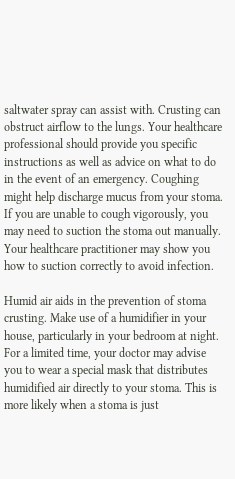saltwater spray can assist with. Crusting can obstruct airflow to the lungs. Your healthcare professional should provide you specific instructions as well as advice on what to do in the event of an emergency. Coughing might help discharge mucus from your stoma. If you are unable to cough vigorously, you may need to suction the stoma out manually. Your healthcare practitioner may show you how to suction correctly to avoid infection.

Humid air aids in the prevention of stoma crusting. Make use of a humidifier in your house, particularly in your bedroom at night. For a limited time, your doctor may advise you to wear a special mask that distributes humidified air directly to your stoma. This is more likely when a stoma is just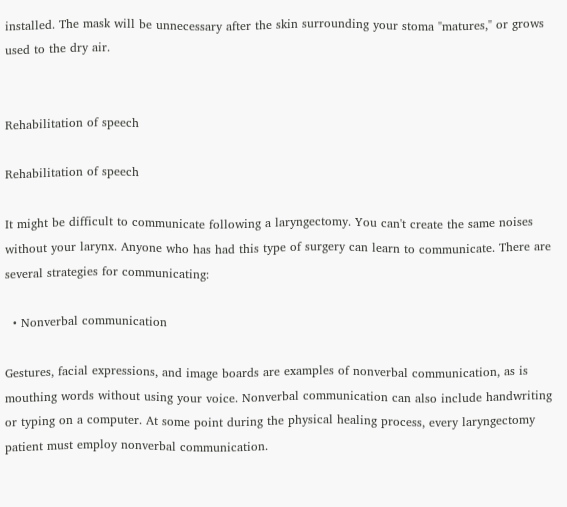installed. The mask will be unnecessary after the skin surrounding your stoma "matures," or grows used to the dry air.


Rehabilitation of speech

Rehabilitation of speech

It might be difficult to communicate following a laryngectomy. You can't create the same noises without your larynx. Anyone who has had this type of surgery can learn to communicate. There are several strategies for communicating:

  • Nonverbal communication

Gestures, facial expressions, and image boards are examples of nonverbal communication, as is mouthing words without using your voice. Nonverbal communication can also include handwriting or typing on a computer. At some point during the physical healing process, every laryngectomy patient must employ nonverbal communication.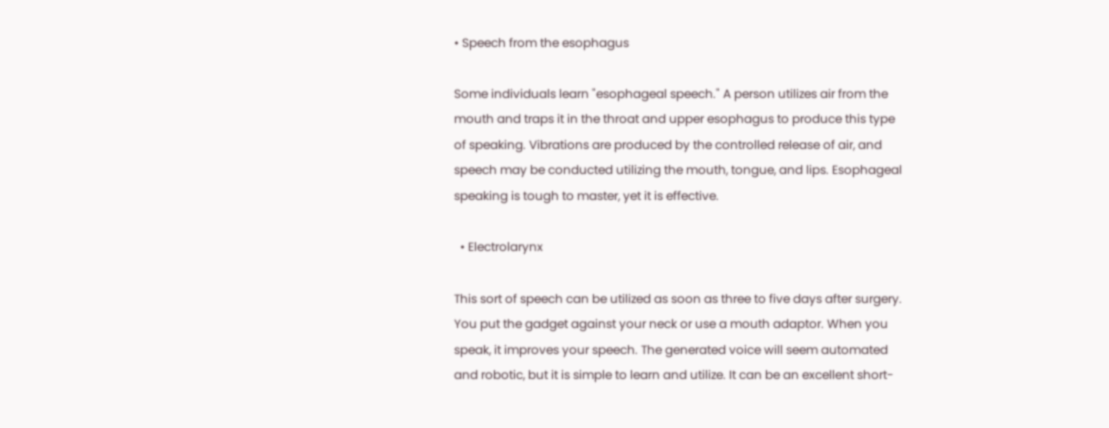• Speech from the esophagus

Some individuals learn "esophageal speech." A person utilizes air from the mouth and traps it in the throat and upper esophagus to produce this type of speaking. Vibrations are produced by the controlled release of air, and speech may be conducted utilizing the mouth, tongue, and lips. Esophageal speaking is tough to master, yet it is effective.

  • Electrolarynx

This sort of speech can be utilized as soon as three to five days after surgery. You put the gadget against your neck or use a mouth adaptor. When you speak, it improves your speech. The generated voice will seem automated and robotic, but it is simple to learn and utilize. It can be an excellent short-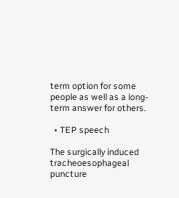term option for some people as well as a long-term answer for others.

  • TEP speech

The surgically induced tracheoesophageal puncture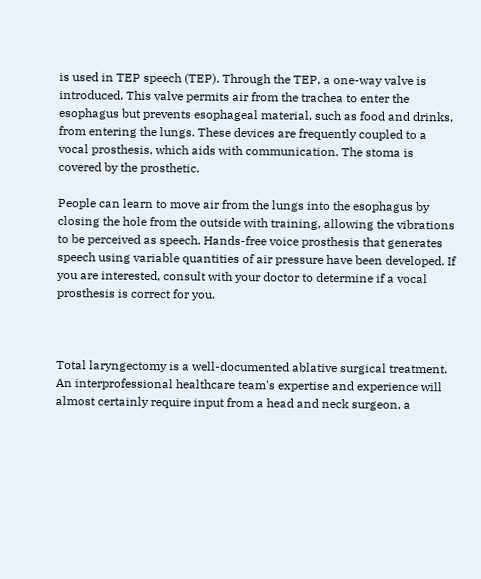is used in TEP speech (TEP). Through the TEP, a one-way valve is introduced. This valve permits air from the trachea to enter the esophagus but prevents esophageal material, such as food and drinks, from entering the lungs. These devices are frequently coupled to a vocal prosthesis, which aids with communication. The stoma is covered by the prosthetic.

People can learn to move air from the lungs into the esophagus by closing the hole from the outside with training, allowing the vibrations to be perceived as speech. Hands-free voice prosthesis that generates speech using variable quantities of air pressure have been developed. If you are interested, consult with your doctor to determine if a vocal prosthesis is correct for you.



Total laryngectomy is a well-documented ablative surgical treatment. An interprofessional healthcare team's expertise and experience will almost certainly require input from a head and neck surgeon, a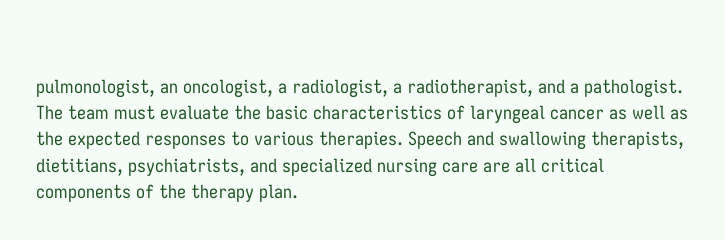pulmonologist, an oncologist, a radiologist, a radiotherapist, and a pathologist. The team must evaluate the basic characteristics of laryngeal cancer as well as the expected responses to various therapies. Speech and swallowing therapists, dietitians, psychiatrists, and specialized nursing care are all critical components of the therapy plan.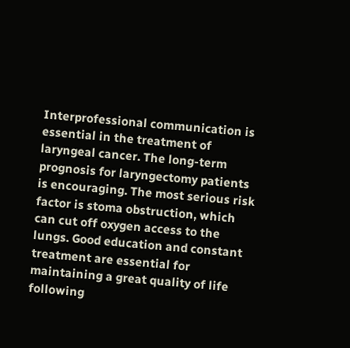Interprofessional communication is essential in the treatment of laryngeal cancer. The long-term prognosis for laryngectomy patients is encouraging. The most serious risk factor is stoma obstruction, which can cut off oxygen access to the lungs. Good education and constant treatment are essential for maintaining a great quality of life following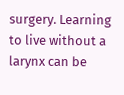surgery. Learning to live without a larynx can be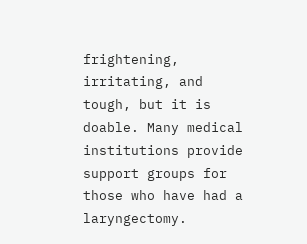frightening, irritating, and tough, but it is doable. Many medical institutions provide support groups for those who have had a laryngectomy.